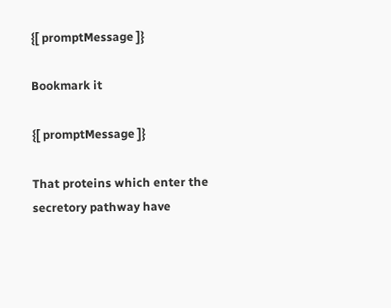{[ promptMessage ]}

Bookmark it

{[ promptMessage ]}

That proteins which enter the secretory pathway have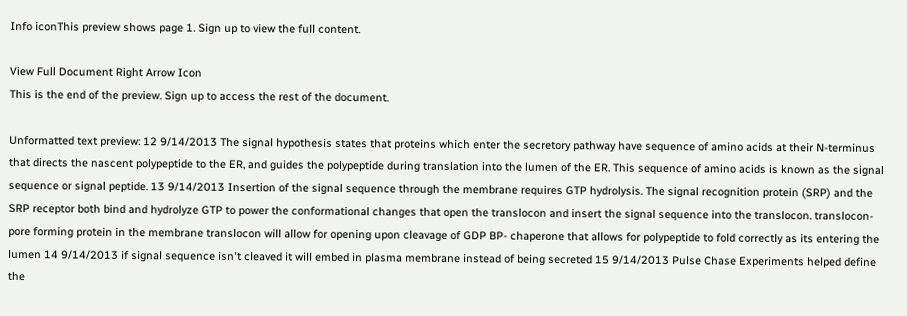Info iconThis preview shows page 1. Sign up to view the full content.

View Full Document Right Arrow Icon
This is the end of the preview. Sign up to access the rest of the document.

Unformatted text preview: 12 9/14/2013 The signal hypothesis states that proteins which enter the secretory pathway have sequence of amino acids at their N-terminus that directs the nascent polypeptide to the ER, and guides the polypeptide during translation into the lumen of the ER. This sequence of amino acids is known as the signal sequence or signal peptide. 13 9/14/2013 Insertion of the signal sequence through the membrane requires GTP hydrolysis. The signal recognition protein (SRP) and the SRP receptor both bind and hydrolyze GTP to power the conformational changes that open the translocon and insert the signal sequence into the translocon. translocon- pore forming protein in the membrane translocon will allow for opening upon cleavage of GDP BP- chaperone that allows for polypeptide to fold correctly as its entering the lumen 14 9/14/2013 if signal sequence isn't cleaved it will embed in plasma membrane instead of being secreted 15 9/14/2013 Pulse Chase Experiments helped define the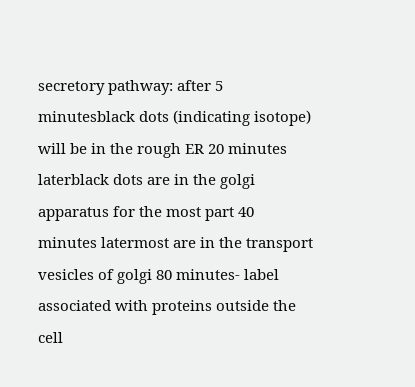secretory pathway: after 5 minutesblack dots (indicating isotope) will be in the rough ER 20 minutes laterblack dots are in the golgi apparatus for the most part 40 minutes latermost are in the transport vesicles of golgi 80 minutes- label associated with proteins outside the cell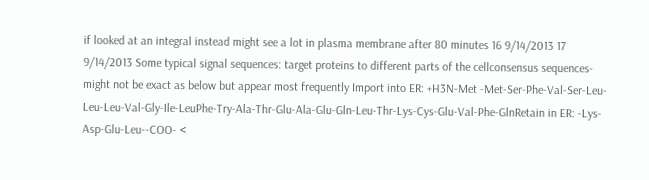if looked at an integral instead might see a lot in plasma membrane after 80 minutes 16 9/14/2013 17 9/14/2013 Some typical signal sequences: target proteins to different parts of the cellconsensus sequences- might not be exact as below but appear most frequently Import into ER: +H3N-Met -Met-Ser-Phe-Val-Ser-Leu-Leu-Leu-Val-Gly-Ile-LeuPhe-Try-Ala-Thr-Glu-Ala-Glu-Gln-Leu-Thr-Lys-Cys-Glu-Val-Phe-GlnRetain in ER: -Lys-Asp-Glu-Leu--COO- <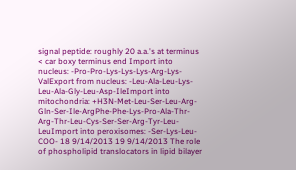signal peptide: roughly 20 a.a.'s at terminus < car boxy terminus end Import into nucleus: -Pro-Pro-Lys-Lys-Lys-Arg-Lys-ValExport from nucleus: -Leu-Ala-Leu-Lys-Leu-Ala-Gly-Leu-Asp-IleImport into mitochondria: +H3N-Met-Leu-Ser-Leu-Arg-Gln-Ser-Ile-ArgPhe-Phe-Lys-Pro-Ala-Thr-Arg-Thr-Leu-Cys-Ser-Ser-Arg-Tyr-Leu-LeuImport into peroxisomes: -Ser-Lys-Leu-COO- 18 9/14/2013 19 9/14/2013 The role of phospholipid translocators in lipid bilayer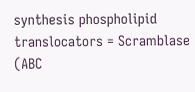synthesis phospholipid translocators = Scramblase (ABC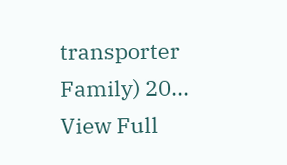transporter Family) 20...
View Full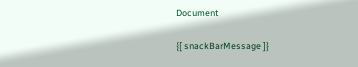Document

{[ snackBarMessage ]}